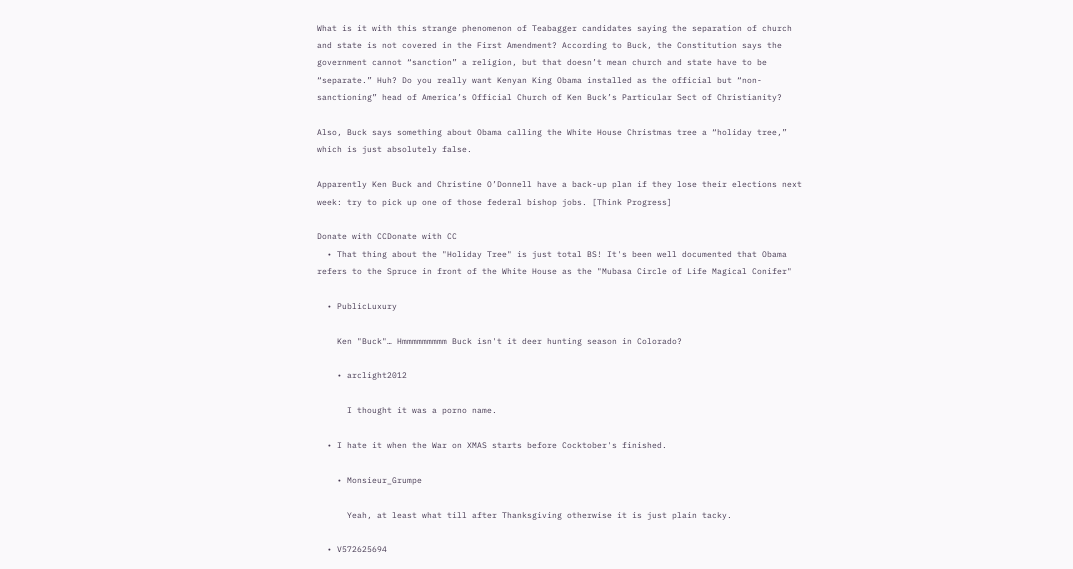What is it with this strange phenomenon of Teabagger candidates saying the separation of church and state is not covered in the First Amendment? According to Buck, the Constitution says the government cannot “sanction” a religion, but that doesn’t mean church and state have to be “separate.” Huh? Do you really want Kenyan King Obama installed as the official but “non-sanctioning” head of America’s Official Church of Ken Buck’s Particular Sect of Christianity?

Also, Buck says something about Obama calling the White House Christmas tree a “holiday tree,” which is just absolutely false.

Apparently Ken Buck and Christine O’Donnell have a back-up plan if they lose their elections next week: try to pick up one of those federal bishop jobs. [Think Progress]

Donate with CCDonate with CC
  • That thing about the "Holiday Tree" is just total BS! It's been well documented that Obama refers to the Spruce in front of the White House as the "Mubasa Circle of Life Magical Conifer"

  • PublicLuxury

    Ken "Buck"… Hmmmmmmmmm Buck isn't it deer hunting season in Colorado?

    • arclight2012

      I thought it was a porno name.

  • I hate it when the War on XMAS starts before Cocktober's finished.

    • Monsieur_Grumpe

      Yeah, at least what till after Thanksgiving otherwise it is just plain tacky.

  • V572625694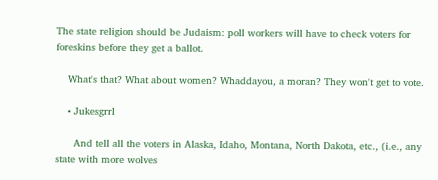The state religion should be Judaism: poll workers will have to check voters for foreskins before they get a ballot.

    What's that? What about women? Whaddayou, a moran? They won't get to vote.

    • Jukesgrrl

      And tell all the voters in Alaska, Idaho, Montana, North Dakota, etc., (i.e., any state with more wolves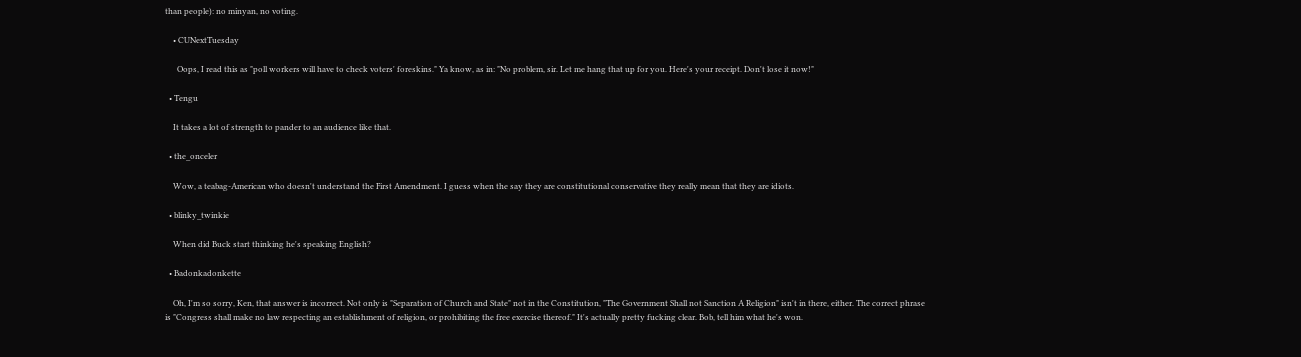than people): no minyan, no voting.

    • CUNextTuesday

      Oops, I read this as "poll workers will have to check voters' foreskins." Ya know, as in: "No problem, sir. Let me hang that up for you. Here's your receipt. Don't lose it now!"

  • Tengu

    It takes a lot of strength to pander to an audience like that.

  • the_onceler

    Wow, a teabag-American who doesn't understand the First Amendment. I guess when the say they are constitutional conservative they really mean that they are idiots.

  • blinky_twinkie

    When did Buck start thinking he's speaking English?

  • Badonkadonkette

    Oh, I'm so sorry, Ken, that answer is incorrect. Not only is "Separation of Church and State" not in the Constitution, "The Government Shall not Sanction A Religion" isn't in there, either. The correct phrase is "Congress shall make no law respecting an establishment of religion, or prohibiting the free exercise thereof." It's actually pretty fucking clear. Bob, tell him what he's won.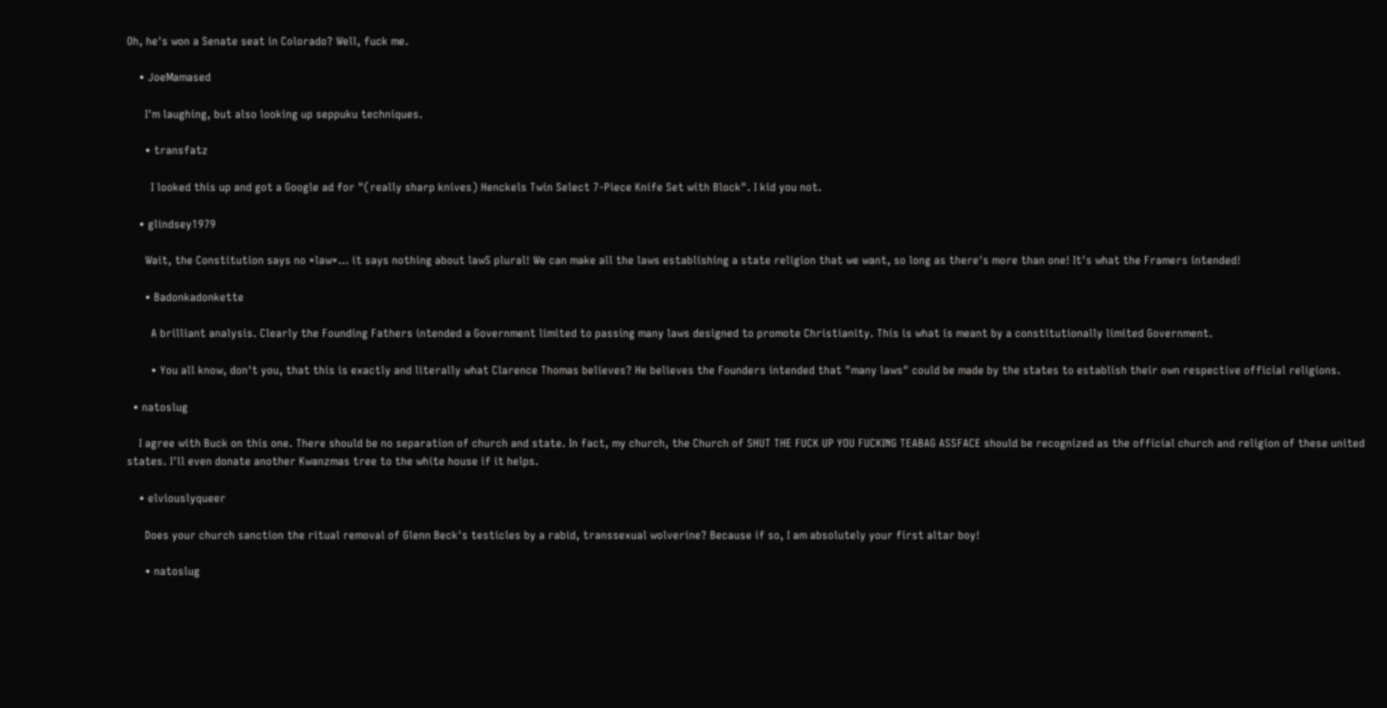Oh, he's won a Senate seat in Colorado? Well, fuck me.

    • JoeMamased

      I'm laughing, but also looking up seppuku techniques.

      • transfatz

        I looked this up and got a Google ad for "(really sharp knives) Henckels Twin Select 7-Piece Knife Set with Block". I kid you not.

    • glindsey1979

      Wait, the Constitution says no *law*… it says nothing about lawS plural! We can make all the laws establishing a state religion that we want, so long as there's more than one! It's what the Framers intended!

      • Badonkadonkette

        A brilliant analysis. Clearly the Founding Fathers intended a Government limited to passing many laws designed to promote Christianity. This is what is meant by a constitutionally limited Government.

        • You all know, don't you, that this is exactly and literally what Clarence Thomas believes? He believes the Founders intended that "many laws" could be made by the states to establish their own respective official religions.

  • natoslug

    I agree with Buck on this one. There should be no separation of church and state. In fact, my church, the Church of SHUT THE FUCK UP YOU FUCKING TEABAG ASSFACE should be recognized as the official church and religion of these united states. I'll even donate another Kwanzmas tree to the white house if it helps.

    • elviouslyqueer

      Does your church sanction the ritual removal of Glenn Beck's testicles by a rabid, transsexual wolverine? Because if so, I am absolutely your first altar boy!

      • natoslug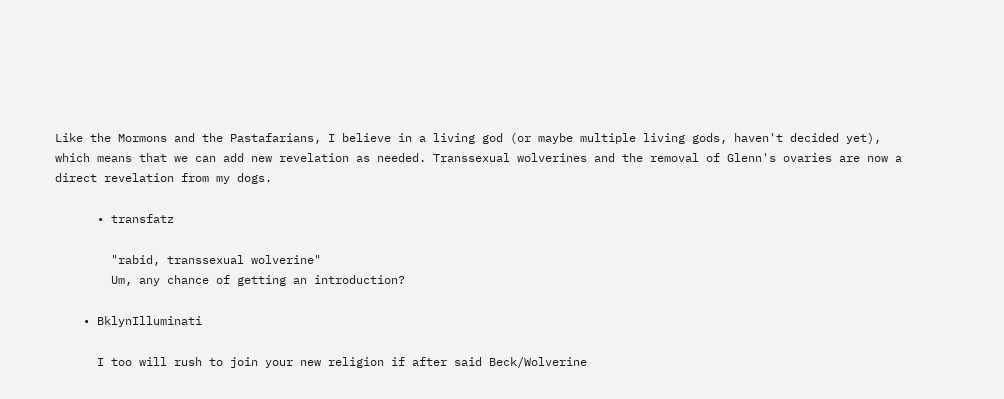Like the Mormons and the Pastafarians, I believe in a living god (or maybe multiple living gods, haven't decided yet), which means that we can add new revelation as needed. Transsexual wolverines and the removal of Glenn's ovaries are now a direct revelation from my dogs.

      • transfatz

        "rabid, transsexual wolverine"
        Um, any chance of getting an introduction?

    • BklynIlluminati

      I too will rush to join your new religion if after said Beck/Wolverine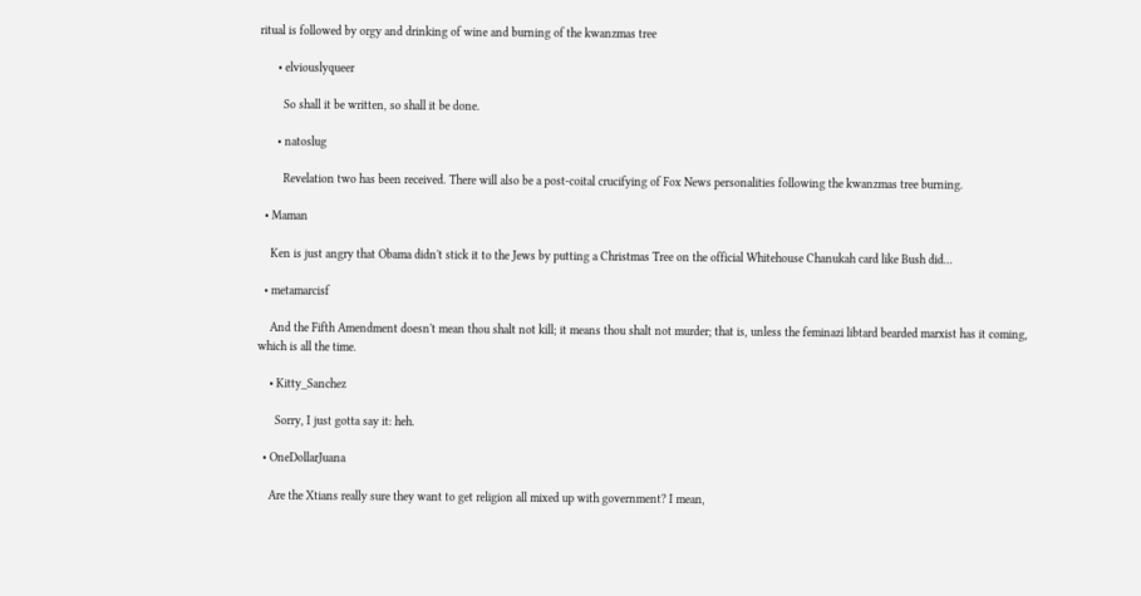ritual is followed by orgy and drinking of wine and burning of the kwanzmas tree

      • elviouslyqueer

        So shall it be written, so shall it be done.

      • natoslug

        Revelation two has been received. There will also be a post-coital crucifying of Fox News personalities following the kwanzmas tree burning.

  • Maman

    Ken is just angry that Obama didn't stick it to the Jews by putting a Christmas Tree on the official Whitehouse Chanukah card like Bush did…

  • metamarcisf

    And the Fifth Amendment doesn't mean thou shalt not kill; it means thou shalt not murder; that is, unless the feminazi libtard bearded marxist has it coming, which is all the time.

    • Kitty_Sanchez

      Sorry, I just gotta say it: heh.

  • OneDollarJuana

    Are the Xtians really sure they want to get religion all mixed up with government? I mean,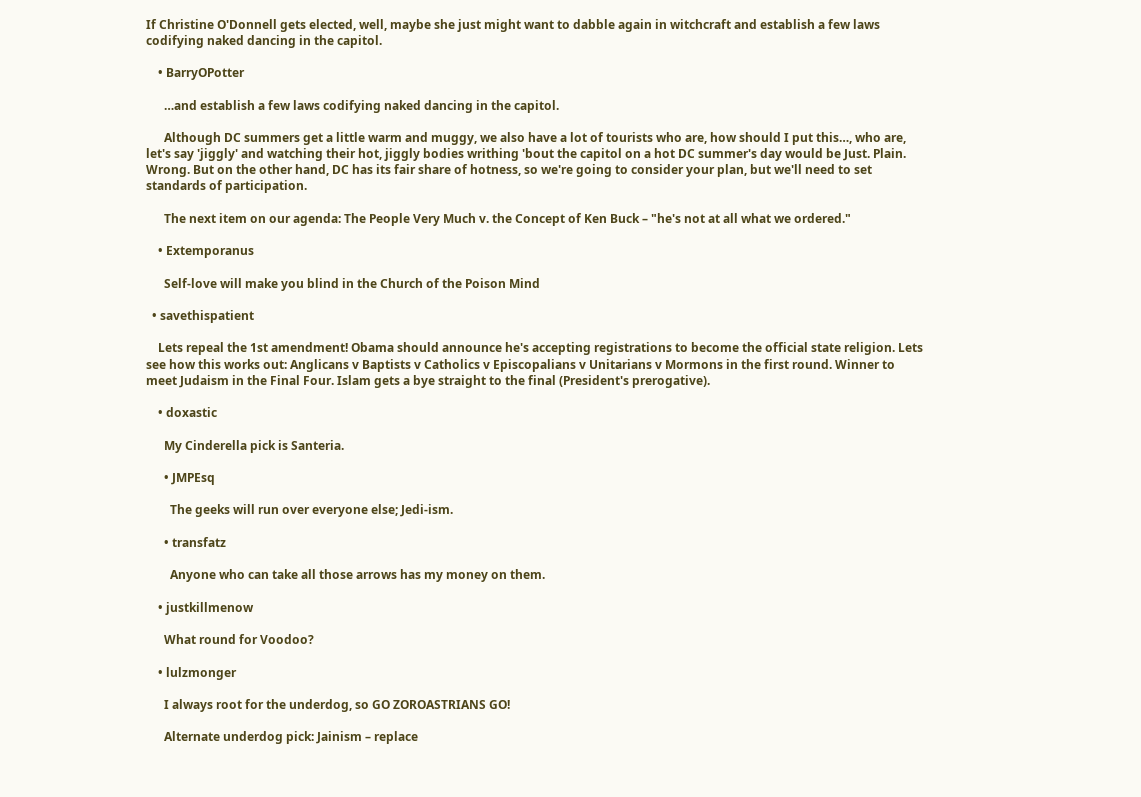If Christine O'Donnell gets elected, well, maybe she just might want to dabble again in witchcraft and establish a few laws codifying naked dancing in the capitol.

    • BarryOPotter

      …and establish a few laws codifying naked dancing in the capitol.

      Although DC summers get a little warm and muggy, we also have a lot of tourists who are, how should I put this…, who are, let's say 'jiggly' and watching their hot, jiggly bodies writhing 'bout the capitol on a hot DC summer's day would be Just. Plain. Wrong. But on the other hand, DC has its fair share of hotness, so we're going to consider your plan, but we'll need to set standards of participation.

      The next item on our agenda: The People Very Much v. the Concept of Ken Buck – "he's not at all what we ordered."

    • Extemporanus

      Self-love will make you blind in the Church of the Poison Mind

  • savethispatient

    Lets repeal the 1st amendment! Obama should announce he's accepting registrations to become the official state religion. Lets see how this works out: Anglicans v Baptists v Catholics v Episcopalians v Unitarians v Mormons in the first round. Winner to meet Judaism in the Final Four. Islam gets a bye straight to the final (President's prerogative).

    • doxastic

      My Cinderella pick is Santeria.

      • JMPEsq

        The geeks will run over everyone else; Jedi-ism.

      • transfatz

        Anyone who can take all those arrows has my money on them.

    • justkillmenow

      What round for Voodoo?

    • lulzmonger

      I always root for the underdog, so GO ZOROASTRIANS GO!

      Alternate underdog pick: Jainism – replace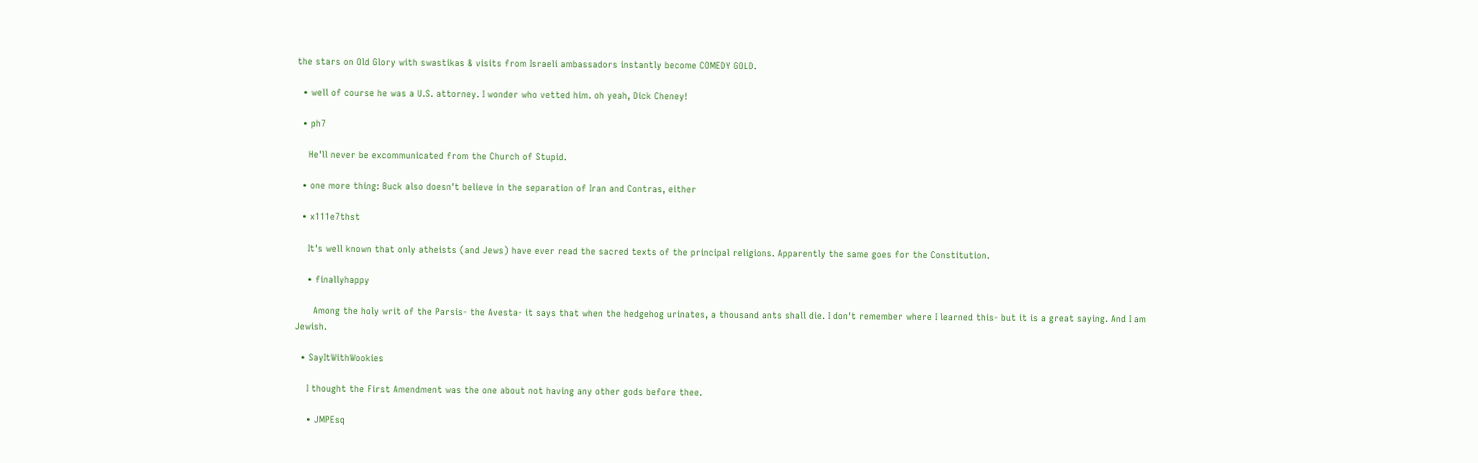the stars on Old Glory with swastikas & visits from Israeli ambassadors instantly become COMEDY GOLD.

  • well of course he was a U.S. attorney. I wonder who vetted him. oh yeah, Dick Cheney!

  • ph7

    He'll never be excommunicated from the Church of Stupid.

  • one more thing: Buck also doesn't believe in the separation of Iran and Contras, either

  • x111e7thst

    It's well known that only atheists (and Jews) have ever read the sacred texts of the principal religions. Apparently the same goes for the Constitution.

    • finallyhappy

      Among the holy writ of the Parsis- the Avesta- it says that when the hedgehog urinates, a thousand ants shall die. I don't remember where I learned this- but it is a great saying. And I am Jewish.

  • SayItWithWookies

    I thought the First Amendment was the one about not having any other gods before thee.

    • JMPEsq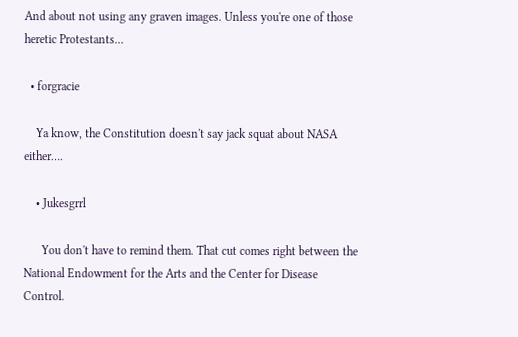And about not using any graven images. Unless you're one of those heretic Protestants…

  • forgracie

    Ya know, the Constitution doesn't say jack squat about NASA either….

    • Jukesgrrl

      You don't have to remind them. That cut comes right between the National Endowment for the Arts and the Center for Disease Control.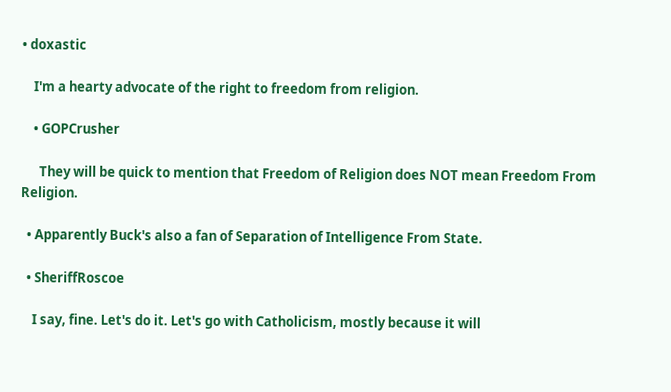• doxastic

    I'm a hearty advocate of the right to freedom from religion.

    • GOPCrusher

      They will be quick to mention that Freedom of Religion does NOT mean Freedom From Religion.

  • Apparently Buck's also a fan of Separation of Intelligence From State.

  • SheriffRoscoe

    I say, fine. Let's do it. Let's go with Catholicism, mostly because it will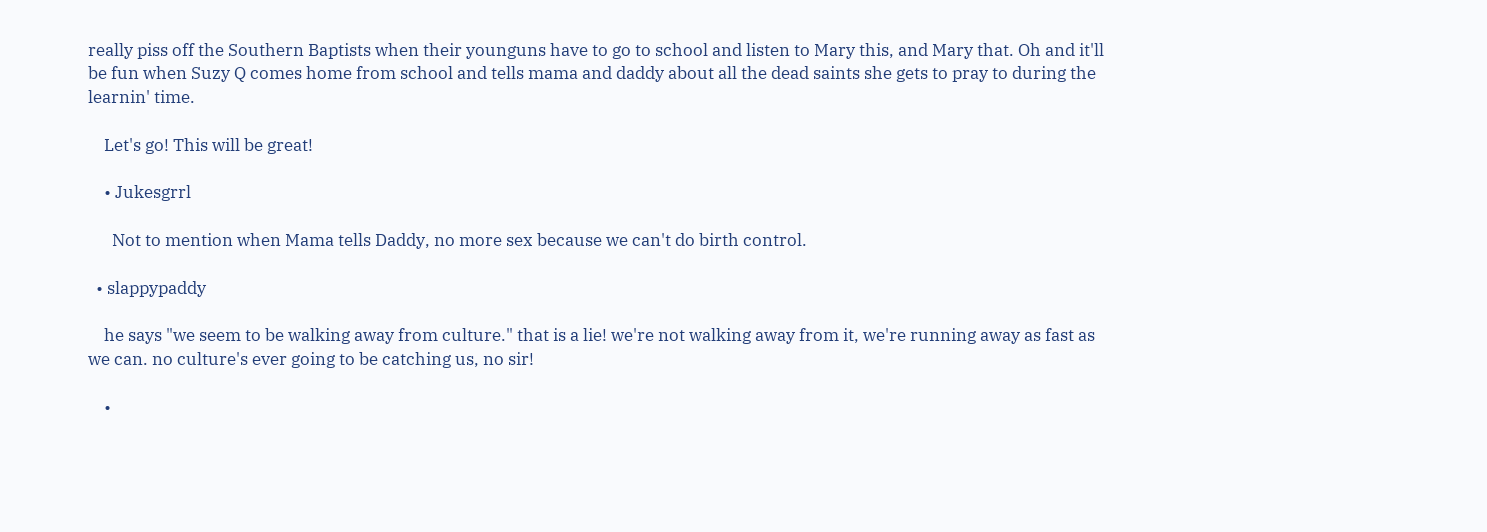really piss off the Southern Baptists when their younguns have to go to school and listen to Mary this, and Mary that. Oh and it'll be fun when Suzy Q comes home from school and tells mama and daddy about all the dead saints she gets to pray to during the learnin' time.

    Let's go! This will be great!

    • Jukesgrrl

      Not to mention when Mama tells Daddy, no more sex because we can't do birth control.

  • slappypaddy

    he says "we seem to be walking away from culture." that is a lie! we're not walking away from it, we're running away as fast as we can. no culture's ever going to be catching us, no sir!

    •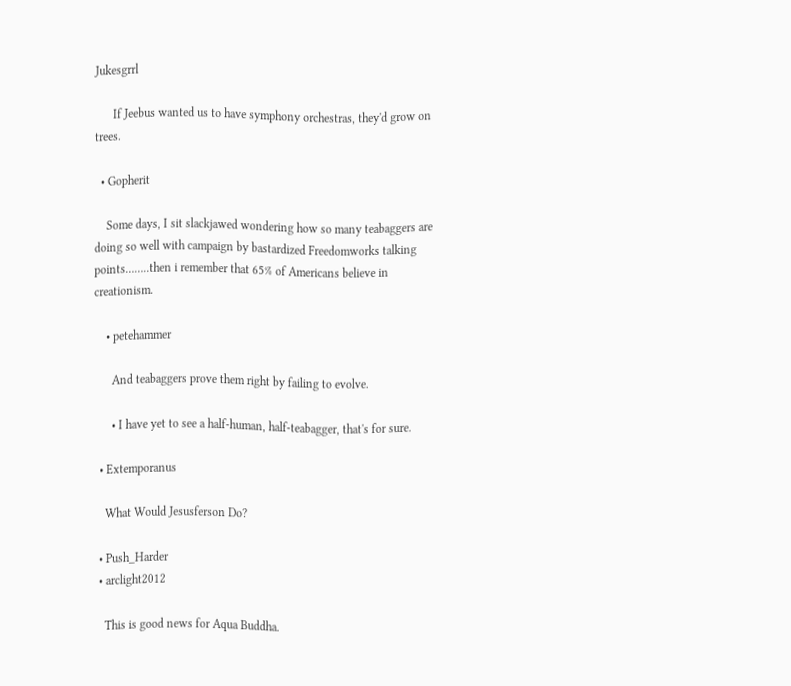Jukesgrrl

      If Jeebus wanted us to have symphony orchestras, they'd grow on trees.

  • Gopherit

    Some days, I sit slackjawed wondering how so many teabaggers are doing so well with campaign by bastardized Freedomworks talking points……..then i remember that 65% of Americans believe in creationism.

    • petehammer

      And teabaggers prove them right by failing to evolve.

      • I have yet to see a half-human, half-teabagger, that's for sure.

  • Extemporanus

    What Would Jesusferson Do?

  • Push_Harder
  • arclight2012

    This is good news for Aqua Buddha.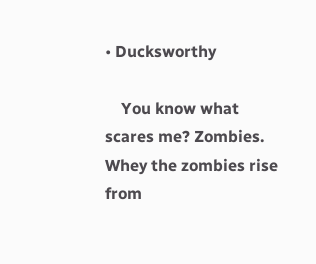• Ducksworthy

    You know what scares me? Zombies. Whey the zombies rise from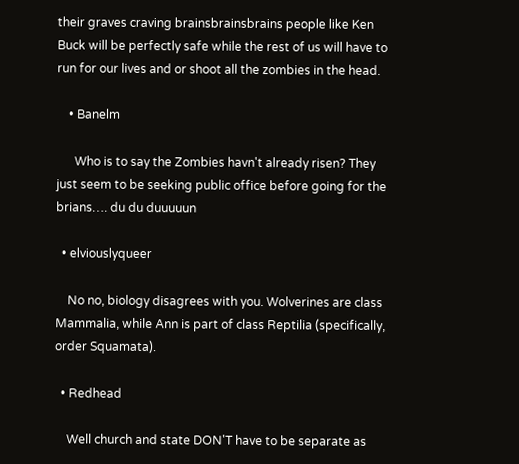their graves craving brainsbrainsbrains people like Ken Buck will be perfectly safe while the rest of us will have to run for our lives and or shoot all the zombies in the head.

    • Banelm

      Who is to say the Zombies havn't already risen? They just seem to be seeking public office before going for the brians…. du du duuuuun

  • elviouslyqueer

    No no, biology disagrees with you. Wolverines are class Mammalia, while Ann is part of class Reptilia (specifically, order Squamata).

  • Redhead

    Well church and state DON'T have to be separate as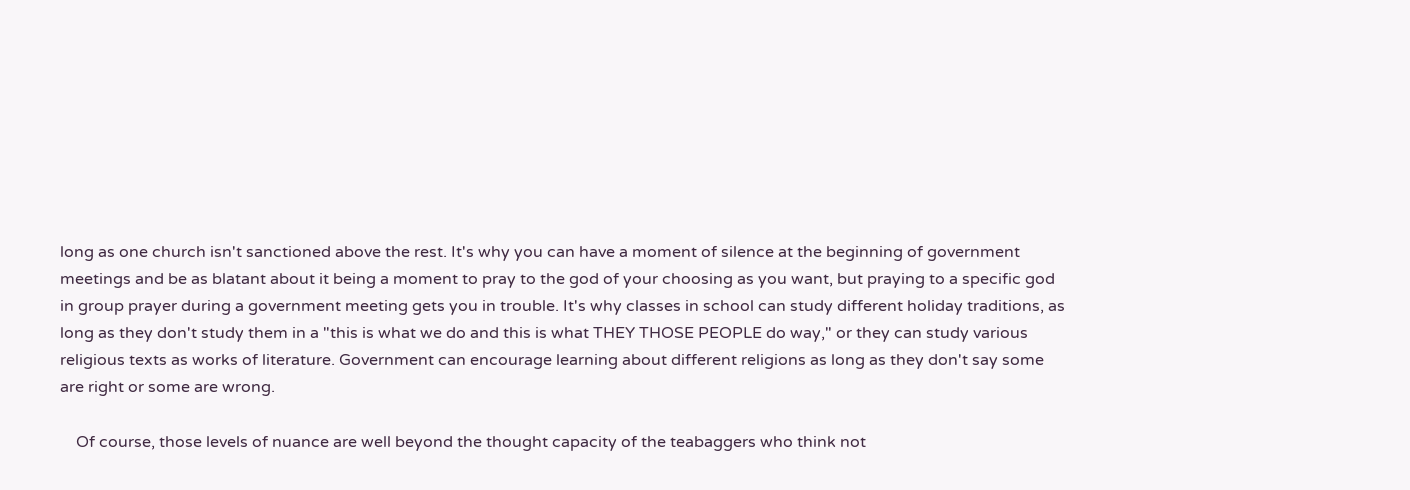long as one church isn't sanctioned above the rest. It's why you can have a moment of silence at the beginning of government meetings and be as blatant about it being a moment to pray to the god of your choosing as you want, but praying to a specific god in group prayer during a government meeting gets you in trouble. It's why classes in school can study different holiday traditions, as long as they don't study them in a "this is what we do and this is what THEY THOSE PEOPLE do way," or they can study various religious texts as works of literature. Government can encourage learning about different religions as long as they don't say some are right or some are wrong.

    Of course, those levels of nuance are well beyond the thought capacity of the teabaggers who think not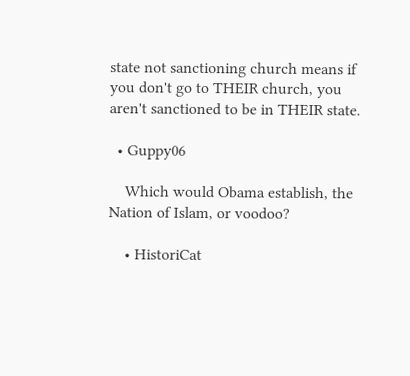state not sanctioning church means if you don't go to THEIR church, you aren't sanctioned to be in THEIR state.

  • Guppy06

    Which would Obama establish, the Nation of Islam, or voodoo?

    • HistoriCat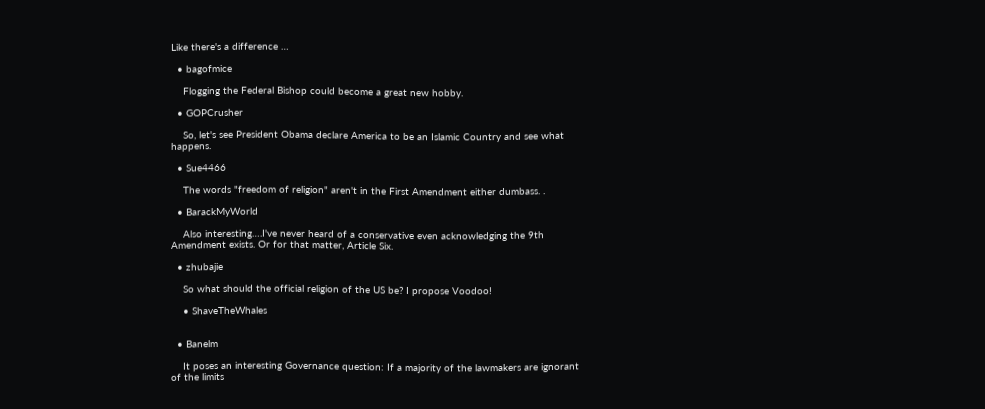Like there's a difference …

  • bagofmice

    Flogging the Federal Bishop could become a great new hobby.

  • GOPCrusher

    So, let's see President Obama declare America to be an Islamic Country and see what happens.

  • Sue4466

    The words "freedom of religion" aren't in the First Amendment either dumbass. .

  • BarackMyWorld

    Also interesting….I've never heard of a conservative even acknowledging the 9th Amendment exists. Or for that matter, Article Six.

  • zhubajie

    So what should the official religion of the US be? I propose Voodoo!

    • ShaveTheWhales


  • Banelm

    It poses an interesting Governance question: If a majority of the lawmakers are ignorant of the limits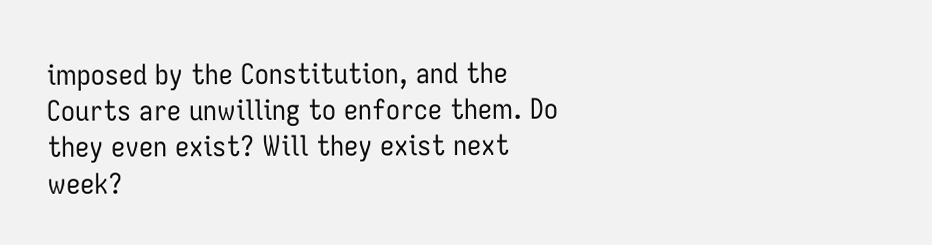imposed by the Constitution, and the Courts are unwilling to enforce them. Do they even exist? Will they exist next week?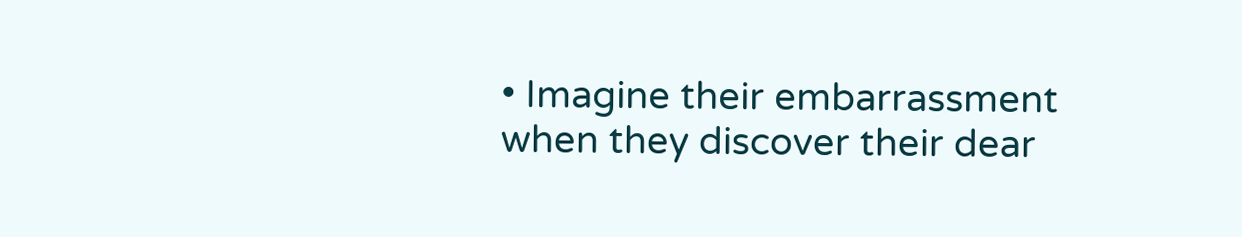• Imagine their embarrassment when they discover their dear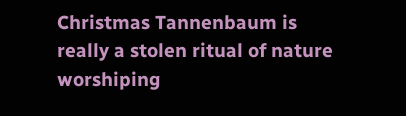Christmas Tannenbaum is really a stolen ritual of nature worshiping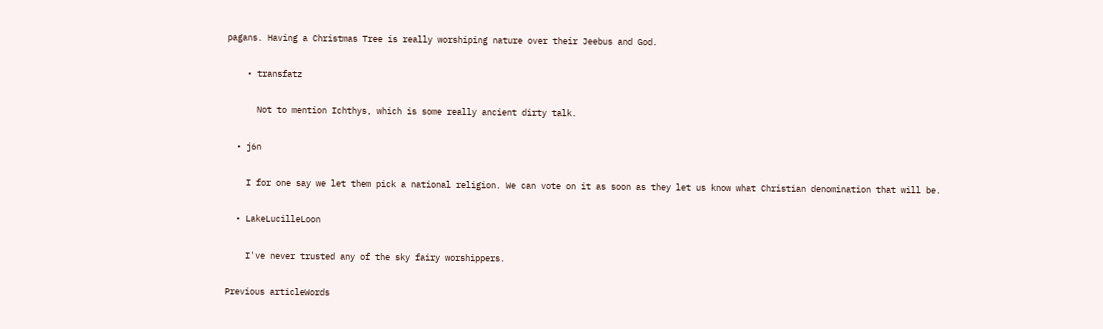pagans. Having a Christmas Tree is really worshiping nature over their Jeebus and God.

    • transfatz

      Not to mention Ichthys, which is some really ancient dirty talk.

  • j6n

    I for one say we let them pick a national religion. We can vote on it as soon as they let us know what Christian denomination that will be.

  • LakeLucilleLoon

    I've never trusted any of the sky fairy worshippers.

Previous articleWords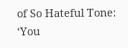of So Hateful Tone: ‘You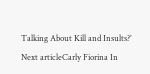Talking About Kill and Insults?’
Next articleCarly Fiorina In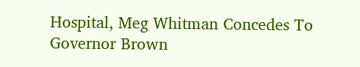Hospital, Meg Whitman Concedes To Governor Brown